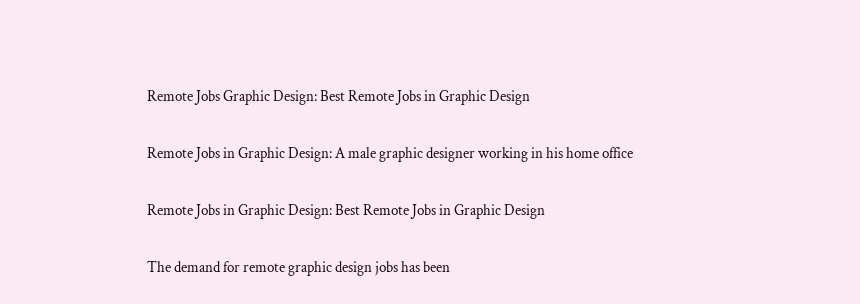Remote Jobs Graphic Design: Best Remote Jobs in Graphic Design

Remote Jobs in Graphic Design: A male graphic designer working in his home office

Remote Jobs in Graphic Design: Best Remote Jobs in Graphic Design

The demand for remote graphic design jobs has been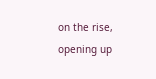on the rise, opening up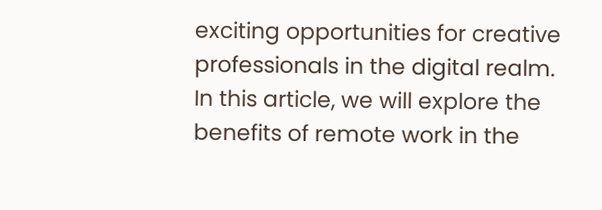exciting opportunities for creative professionals in the digital realm. In this article, we will explore the benefits of remote work in the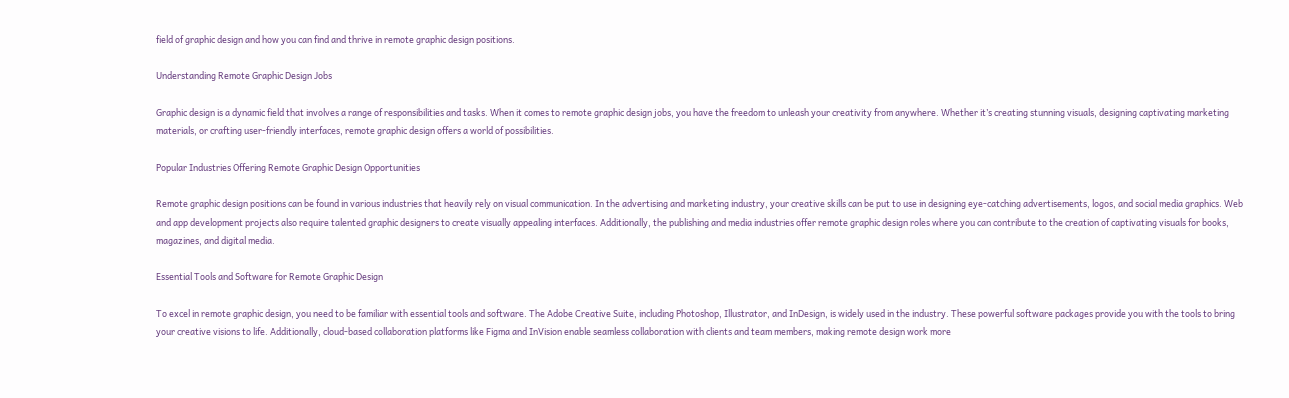field of graphic design and how you can find and thrive in remote graphic design positions.

Understanding Remote Graphic Design Jobs

Graphic design is a dynamic field that involves a range of responsibilities and tasks. When it comes to remote graphic design jobs, you have the freedom to unleash your creativity from anywhere. Whether it’s creating stunning visuals, designing captivating marketing materials, or crafting user-friendly interfaces, remote graphic design offers a world of possibilities.

Popular Industries Offering Remote Graphic Design Opportunities

Remote graphic design positions can be found in various industries that heavily rely on visual communication. In the advertising and marketing industry, your creative skills can be put to use in designing eye-catching advertisements, logos, and social media graphics. Web and app development projects also require talented graphic designers to create visually appealing interfaces. Additionally, the publishing and media industries offer remote graphic design roles where you can contribute to the creation of captivating visuals for books, magazines, and digital media.

Essential Tools and Software for Remote Graphic Design

To excel in remote graphic design, you need to be familiar with essential tools and software. The Adobe Creative Suite, including Photoshop, Illustrator, and InDesign, is widely used in the industry. These powerful software packages provide you with the tools to bring your creative visions to life. Additionally, cloud-based collaboration platforms like Figma and InVision enable seamless collaboration with clients and team members, making remote design work more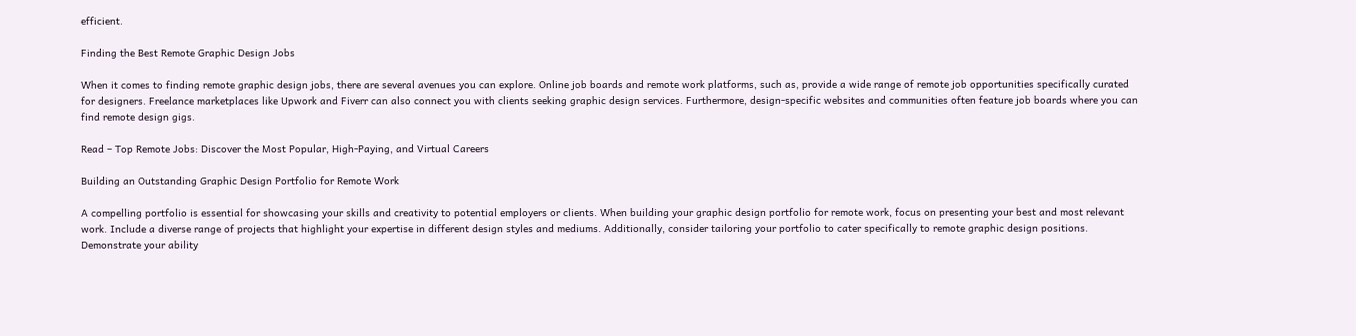efficient.

Finding the Best Remote Graphic Design Jobs

When it comes to finding remote graphic design jobs, there are several avenues you can explore. Online job boards and remote work platforms, such as, provide a wide range of remote job opportunities specifically curated for designers. Freelance marketplaces like Upwork and Fiverr can also connect you with clients seeking graphic design services. Furthermore, design-specific websites and communities often feature job boards where you can find remote design gigs.

Read – Top Remote Jobs: Discover the Most Popular, High-Paying, and Virtual Careers

Building an Outstanding Graphic Design Portfolio for Remote Work

A compelling portfolio is essential for showcasing your skills and creativity to potential employers or clients. When building your graphic design portfolio for remote work, focus on presenting your best and most relevant work. Include a diverse range of projects that highlight your expertise in different design styles and mediums. Additionally, consider tailoring your portfolio to cater specifically to remote graphic design positions. Demonstrate your ability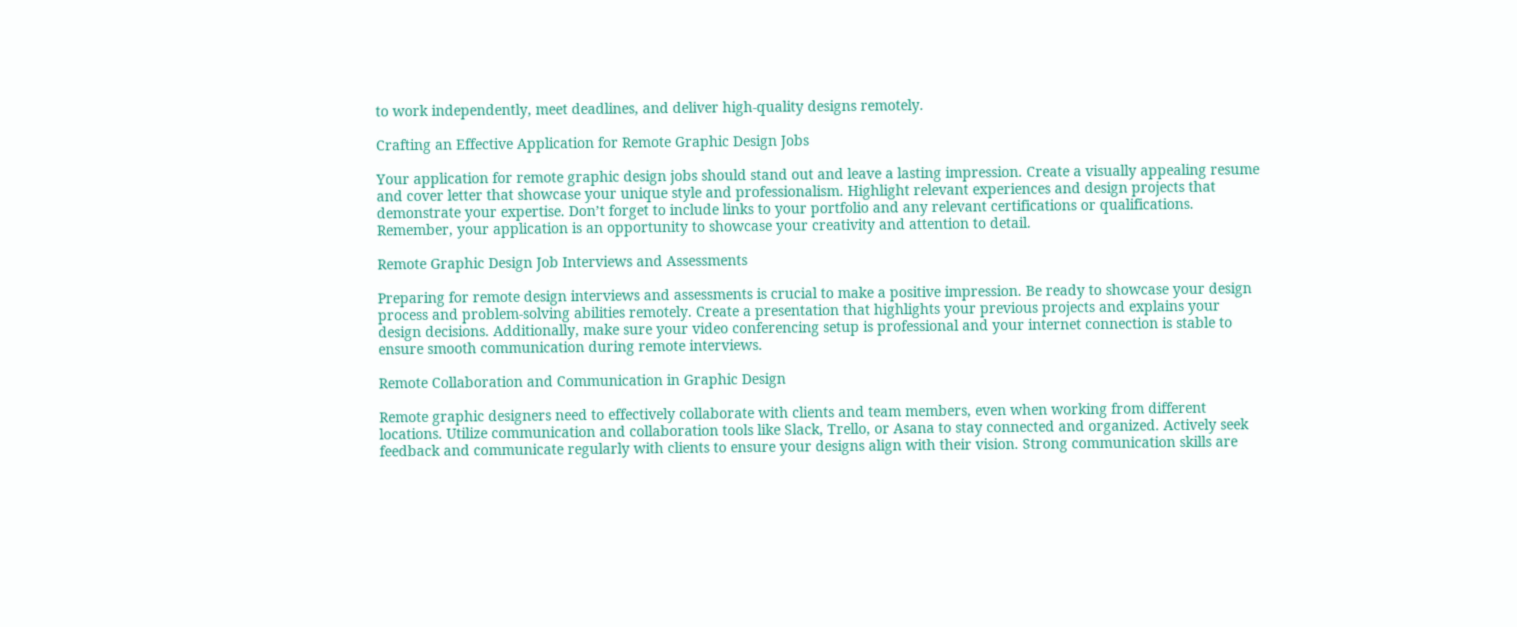to work independently, meet deadlines, and deliver high-quality designs remotely.

Crafting an Effective Application for Remote Graphic Design Jobs

Your application for remote graphic design jobs should stand out and leave a lasting impression. Create a visually appealing resume and cover letter that showcase your unique style and professionalism. Highlight relevant experiences and design projects that demonstrate your expertise. Don’t forget to include links to your portfolio and any relevant certifications or qualifications. Remember, your application is an opportunity to showcase your creativity and attention to detail.

Remote Graphic Design Job Interviews and Assessments

Preparing for remote design interviews and assessments is crucial to make a positive impression. Be ready to showcase your design process and problem-solving abilities remotely. Create a presentation that highlights your previous projects and explains your design decisions. Additionally, make sure your video conferencing setup is professional and your internet connection is stable to ensure smooth communication during remote interviews.

Remote Collaboration and Communication in Graphic Design

Remote graphic designers need to effectively collaborate with clients and team members, even when working from different locations. Utilize communication and collaboration tools like Slack, Trello, or Asana to stay connected and organized. Actively seek feedback and communicate regularly with clients to ensure your designs align with their vision. Strong communication skills are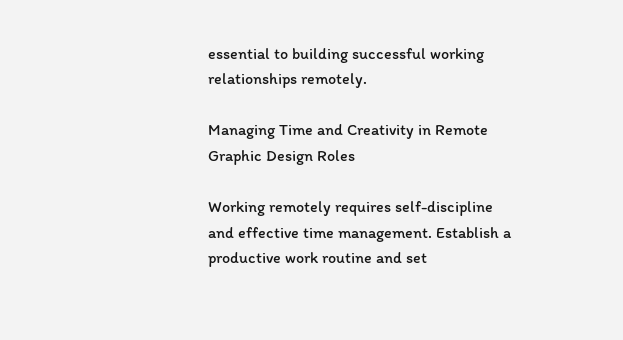essential to building successful working relationships remotely.

Managing Time and Creativity in Remote Graphic Design Roles

Working remotely requires self-discipline and effective time management. Establish a productive work routine and set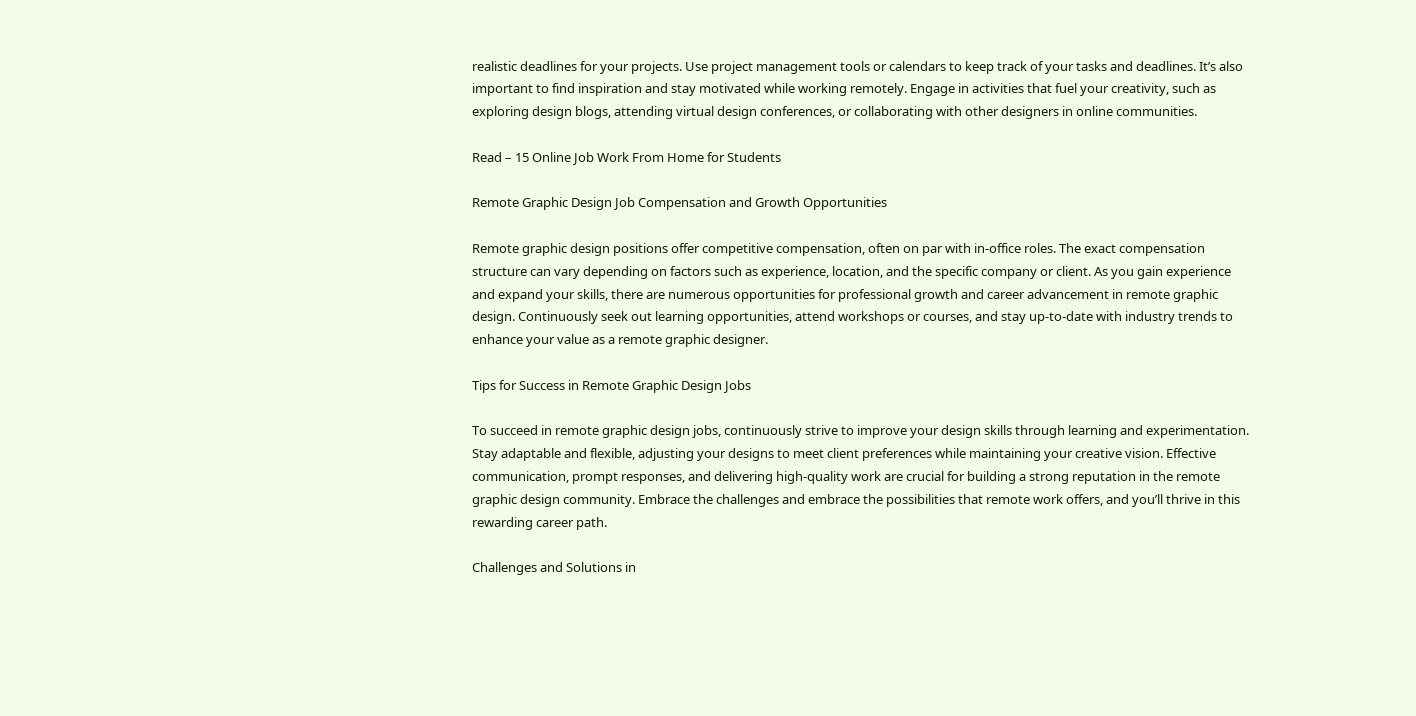realistic deadlines for your projects. Use project management tools or calendars to keep track of your tasks and deadlines. It’s also important to find inspiration and stay motivated while working remotely. Engage in activities that fuel your creativity, such as exploring design blogs, attending virtual design conferences, or collaborating with other designers in online communities.

Read – 15 Online Job Work From Home for Students

Remote Graphic Design Job Compensation and Growth Opportunities

Remote graphic design positions offer competitive compensation, often on par with in-office roles. The exact compensation structure can vary depending on factors such as experience, location, and the specific company or client. As you gain experience and expand your skills, there are numerous opportunities for professional growth and career advancement in remote graphic design. Continuously seek out learning opportunities, attend workshops or courses, and stay up-to-date with industry trends to enhance your value as a remote graphic designer.

Tips for Success in Remote Graphic Design Jobs

To succeed in remote graphic design jobs, continuously strive to improve your design skills through learning and experimentation. Stay adaptable and flexible, adjusting your designs to meet client preferences while maintaining your creative vision. Effective communication, prompt responses, and delivering high-quality work are crucial for building a strong reputation in the remote graphic design community. Embrace the challenges and embrace the possibilities that remote work offers, and you’ll thrive in this rewarding career path.

Challenges and Solutions in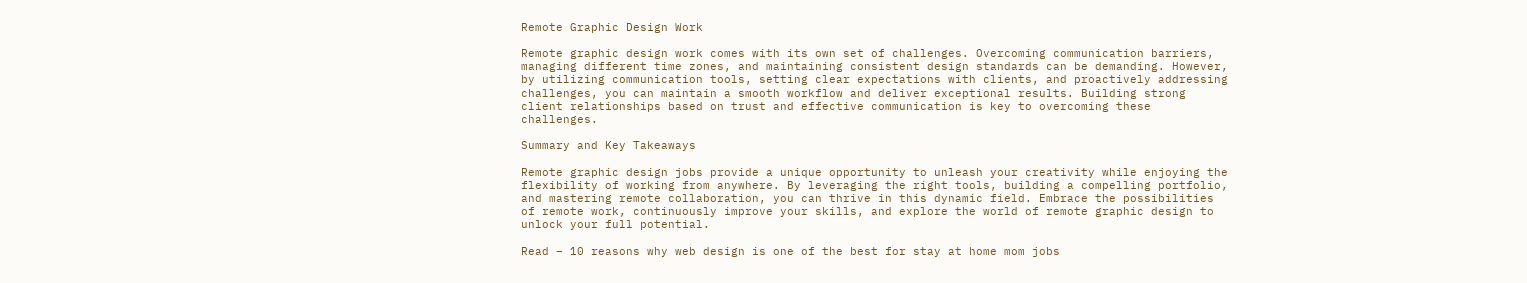Remote Graphic Design Work

Remote graphic design work comes with its own set of challenges. Overcoming communication barriers, managing different time zones, and maintaining consistent design standards can be demanding. However, by utilizing communication tools, setting clear expectations with clients, and proactively addressing challenges, you can maintain a smooth workflow and deliver exceptional results. Building strong client relationships based on trust and effective communication is key to overcoming these challenges.

Summary and Key Takeaways

Remote graphic design jobs provide a unique opportunity to unleash your creativity while enjoying the flexibility of working from anywhere. By leveraging the right tools, building a compelling portfolio, and mastering remote collaboration, you can thrive in this dynamic field. Embrace the possibilities of remote work, continuously improve your skills, and explore the world of remote graphic design to unlock your full potential.

Read – 10 reasons why web design is one of the best for stay at home mom jobs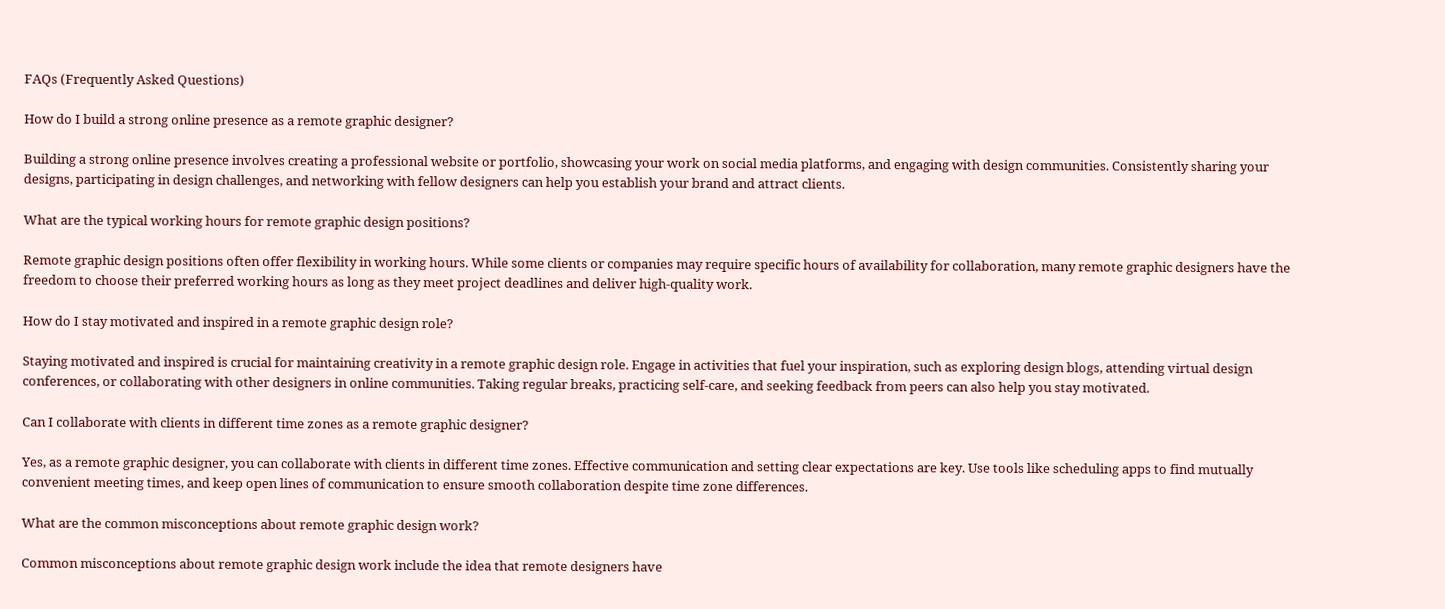FAQs (Frequently Asked Questions)

How do I build a strong online presence as a remote graphic designer?

Building a strong online presence involves creating a professional website or portfolio, showcasing your work on social media platforms, and engaging with design communities. Consistently sharing your designs, participating in design challenges, and networking with fellow designers can help you establish your brand and attract clients.

What are the typical working hours for remote graphic design positions?

Remote graphic design positions often offer flexibility in working hours. While some clients or companies may require specific hours of availability for collaboration, many remote graphic designers have the freedom to choose their preferred working hours as long as they meet project deadlines and deliver high-quality work.

How do I stay motivated and inspired in a remote graphic design role?

Staying motivated and inspired is crucial for maintaining creativity in a remote graphic design role. Engage in activities that fuel your inspiration, such as exploring design blogs, attending virtual design conferences, or collaborating with other designers in online communities. Taking regular breaks, practicing self-care, and seeking feedback from peers can also help you stay motivated.

Can I collaborate with clients in different time zones as a remote graphic designer?

Yes, as a remote graphic designer, you can collaborate with clients in different time zones. Effective communication and setting clear expectations are key. Use tools like scheduling apps to find mutually convenient meeting times, and keep open lines of communication to ensure smooth collaboration despite time zone differences.

What are the common misconceptions about remote graphic design work?

Common misconceptions about remote graphic design work include the idea that remote designers have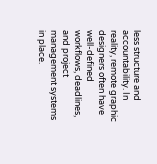less structure and accountability. In reality, remote graphic designers often have well-defined workflows, deadlines, and project management systems in place.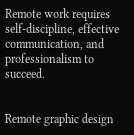Remote work requires self-discipline, effective communication, and professionalism to succeed.


Remote graphic design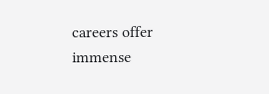careers offer immense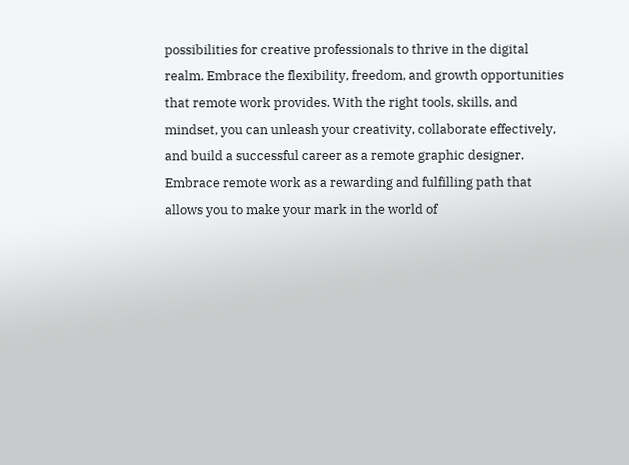possibilities for creative professionals to thrive in the digital realm. Embrace the flexibility, freedom, and growth opportunities that remote work provides. With the right tools, skills, and mindset, you can unleash your creativity, collaborate effectively, and build a successful career as a remote graphic designer. Embrace remote work as a rewarding and fulfilling path that allows you to make your mark in the world of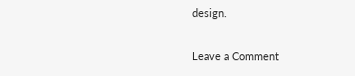design.

Leave a Comment